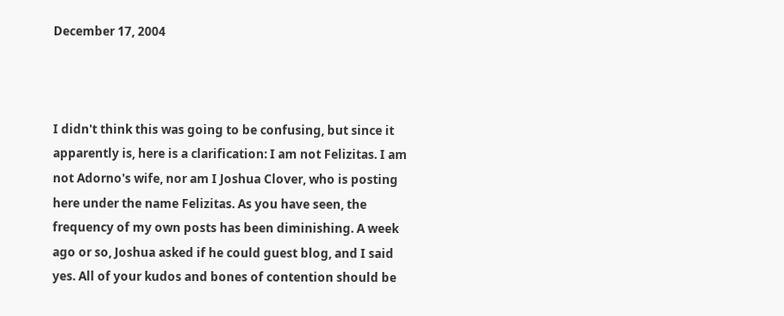December 17, 2004



I didn't think this was going to be confusing, but since it apparently is, here is a clarification: I am not Felizitas. I am not Adorno's wife, nor am I Joshua Clover, who is posting here under the name Felizitas. As you have seen, the frequency of my own posts has been diminishing. A week ago or so, Joshua asked if he could guest blog, and I said yes. All of your kudos and bones of contention should be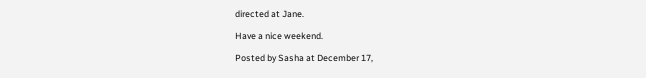directed at Jane.

Have a nice weekend.

Posted by Sasha at December 17,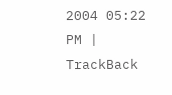2004 05:22 PM | TrackBack